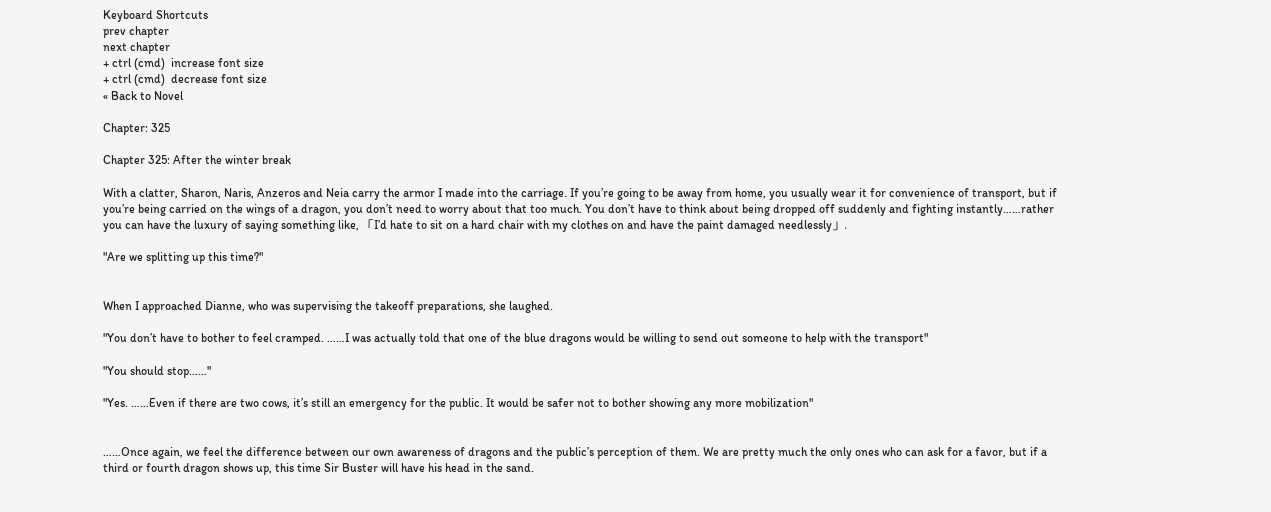Keyboard Shortcuts
prev chapter
next chapter
+ ctrl (cmd)  increase font size
+ ctrl (cmd)  decrease font size
« Back to Novel

Chapter: 325

Chapter 325: After the winter break

With a clatter, Sharon, Naris, Anzeros and Neia carry the armor I made into the carriage. If you’re going to be away from home, you usually wear it for convenience of transport, but if you’re being carried on the wings of a dragon, you don’t need to worry about that too much. You don’t have to think about being dropped off suddenly and fighting instantly……rather you can have the luxury of saying something like, 「I’d hate to sit on a hard chair with my clothes on and have the paint damaged needlessly」.

"Are we splitting up this time?"


When I approached Dianne, who was supervising the takeoff preparations, she laughed.

"You don’t have to bother to feel cramped. ……I was actually told that one of the blue dragons would be willing to send out someone to help with the transport"

"You should stop……"

"Yes. ……Even if there are two cows, it’s still an emergency for the public. It would be safer not to bother showing any more mobilization"


……Once again, we feel the difference between our own awareness of dragons and the public’s perception of them. We are pretty much the only ones who can ask for a favor, but if a third or fourth dragon shows up, this time Sir Buster will have his head in the sand.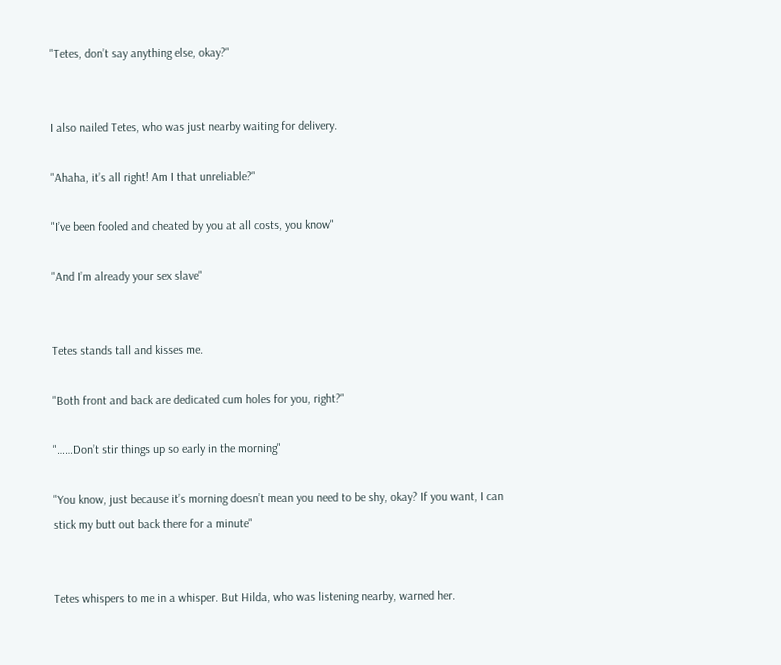"Tetes, don’t say anything else, okay?"


I also nailed Tetes, who was just nearby waiting for delivery.

"Ahaha, it’s all right! Am I that unreliable?"

"I’ve been fooled and cheated by you at all costs, you know"

"And I’m already your sex slave"


Tetes stands tall and kisses me.

"Both front and back are dedicated cum holes for you, right?"

"……Don’t stir things up so early in the morning"

"You know, just because it’s morning doesn’t mean you need to be shy, okay? If you want, I can stick my butt out back there for a minute"


Tetes whispers to me in a whisper. But Hilda, who was listening nearby, warned her.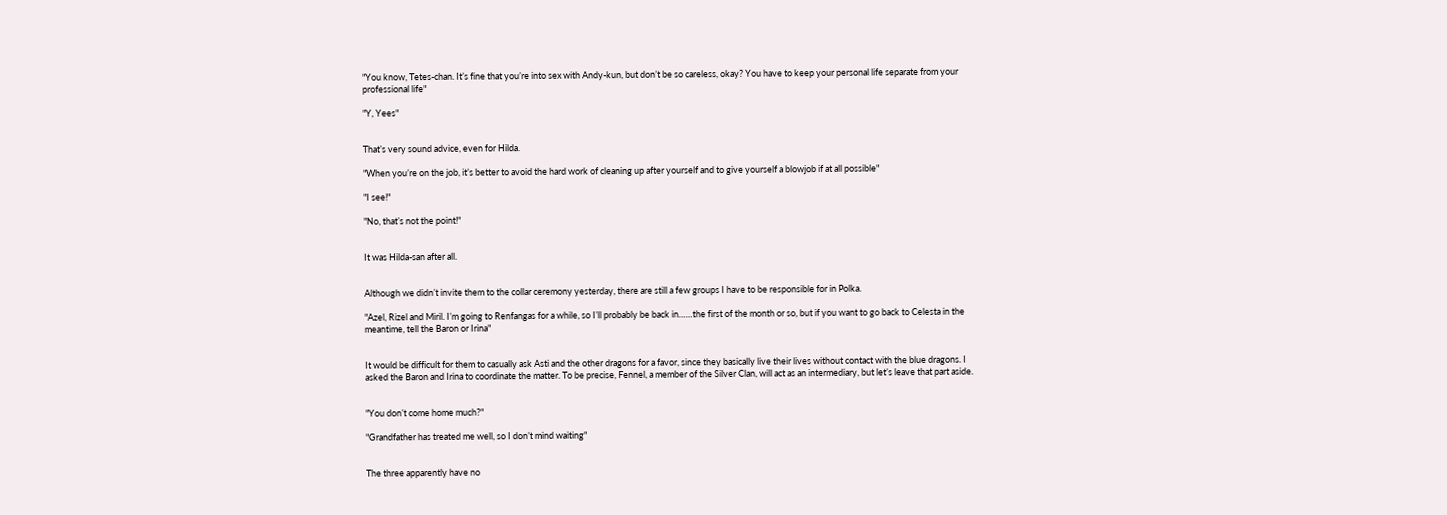"You know, Tetes-chan. It’s fine that you’re into sex with Andy-kun, but don’t be so careless, okay? You have to keep your personal life separate from your professional life"

"Y, Yees"


That’s very sound advice, even for Hilda.

"When you’re on the job, it’s better to avoid the hard work of cleaning up after yourself and to give yourself a blowjob if at all possible"

"I see!"

"No, that’s not the point!"


It was Hilda-san after all.


Although we didn’t invite them to the collar ceremony yesterday, there are still a few groups I have to be responsible for in Polka.

"Azel, Rizel and Miril. I’m going to Renfangas for a while, so I’ll probably be back in……the first of the month or so, but if you want to go back to Celesta in the meantime, tell the Baron or Irina"


It would be difficult for them to casually ask Asti and the other dragons for a favor, since they basically live their lives without contact with the blue dragons. I asked the Baron and Irina to coordinate the matter. To be precise, Fennel, a member of the Silver Clan, will act as an intermediary, but let’s leave that part aside.


"You don’t come home much?"

"Grandfather has treated me well, so I don’t mind waiting"


The three apparently have no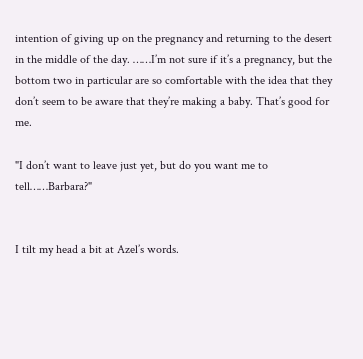intention of giving up on the pregnancy and returning to the desert in the middle of the day. ……I’m not sure if it’s a pregnancy, but the bottom two in particular are so comfortable with the idea that they don’t seem to be aware that they’re making a baby. That’s good for me.

"I don’t want to leave just yet, but do you want me to tell……Barbara?"


I tilt my head a bit at Azel’s words.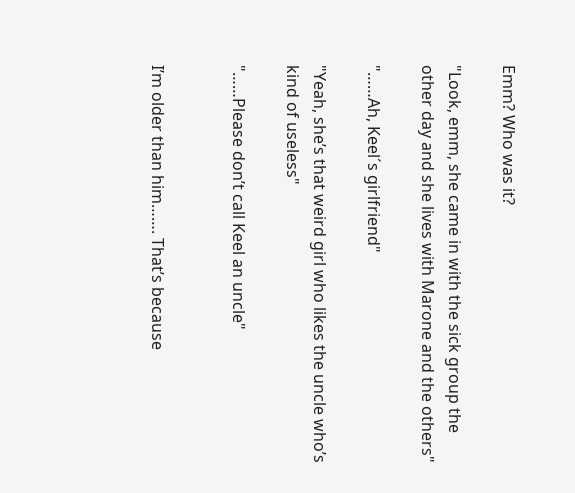Emm? Who was it?

"Look, emm, she came in with the sick group the other day and she lives with Marone and the others"

"……Ah, Keel´s girlfriend"

"Yeah, she’s that weird girl who likes the uncle who’s kind of useless"

"……Please don’t call Keel an uncle"


I’m older than him……. That’s because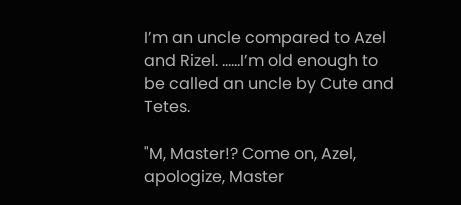I’m an uncle compared to Azel and Rizel. ……I’m old enough to be called an uncle by Cute and Tetes.

"M, Master!? Come on, Azel, apologize, Master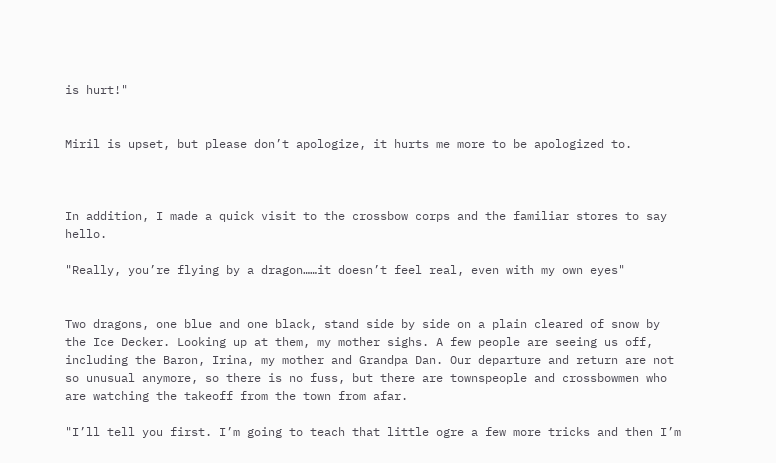is hurt!"


Miril is upset, but please don’t apologize, it hurts me more to be apologized to.



In addition, I made a quick visit to the crossbow corps and the familiar stores to say hello.

"Really, you’re flying by a dragon……it doesn’t feel real, even with my own eyes"


Two dragons, one blue and one black, stand side by side on a plain cleared of snow by the Ice Decker. Looking up at them, my mother sighs. A few people are seeing us off, including the Baron, Irina, my mother and Grandpa Dan. Our departure and return are not so unusual anymore, so there is no fuss, but there are townspeople and crossbowmen who are watching the takeoff from the town from afar.

"I’ll tell you first. I’m going to teach that little ogre a few more tricks and then I’m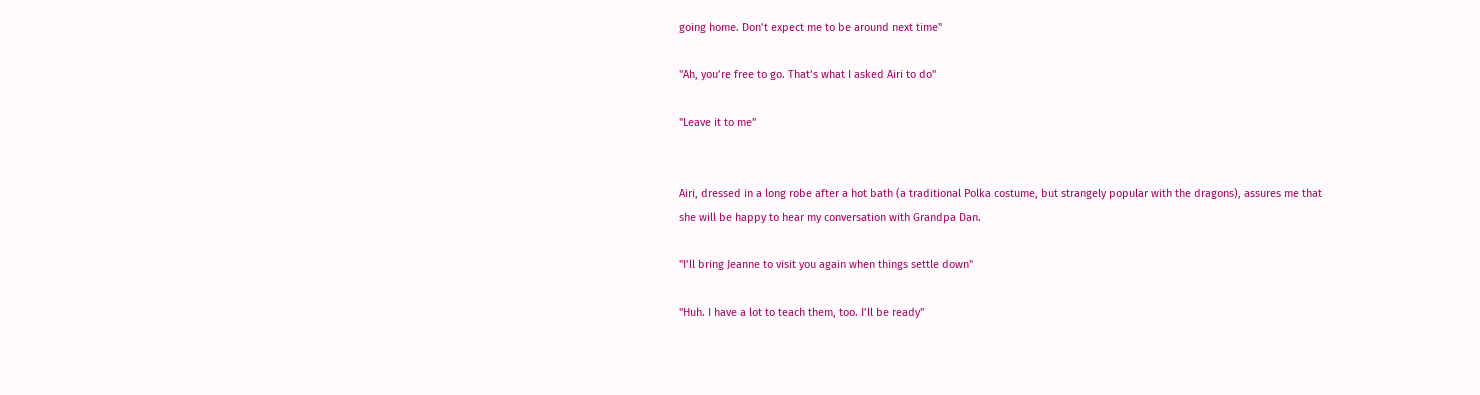going home. Don’t expect me to be around next time"

"Ah, you’re free to go. That’s what I asked Airi to do"

"Leave it to me"


Airi, dressed in a long robe after a hot bath (a traditional Polka costume, but strangely popular with the dragons), assures me that she will be happy to hear my conversation with Grandpa Dan.

"I’ll bring Jeanne to visit you again when things settle down"

"Huh. I have a lot to teach them, too. I’ll be ready"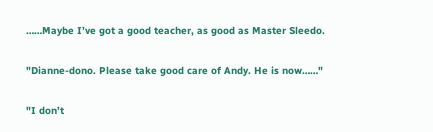……Maybe I’ve got a good teacher, as good as Master Sleedo.

"Dianne-dono. Please take good care of Andy. He is now……"

"I don’t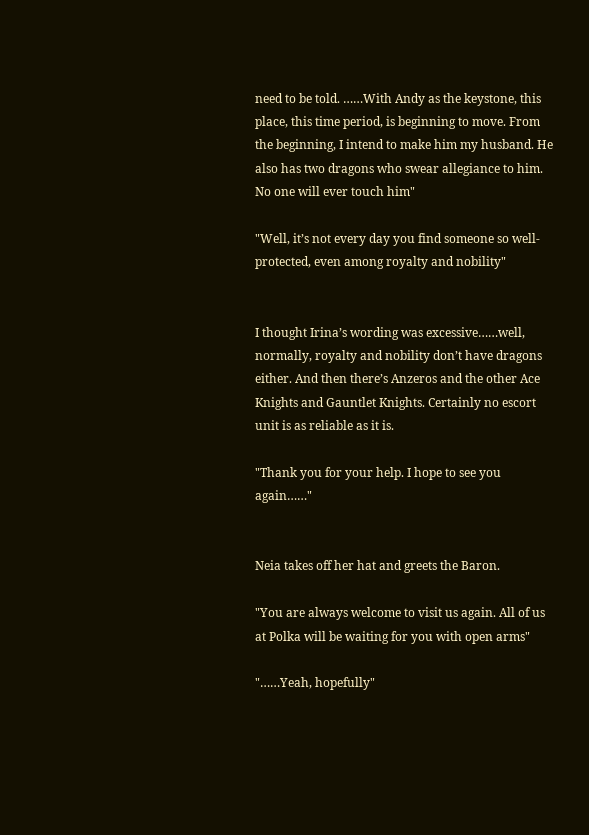need to be told. ……With Andy as the keystone, this place, this time period, is beginning to move. From the beginning, I intend to make him my husband. He also has two dragons who swear allegiance to him. No one will ever touch him"

"Well, it’s not every day you find someone so well-protected, even among royalty and nobility"


I thought Irina’s wording was excessive……well, normally, royalty and nobility don’t have dragons either. And then there’s Anzeros and the other Ace Knights and Gauntlet Knights. Certainly no escort unit is as reliable as it is.

"Thank you for your help. I hope to see you again……"


Neia takes off her hat and greets the Baron.

"You are always welcome to visit us again. All of us at Polka will be waiting for you with open arms"

"……Yeah, hopefully"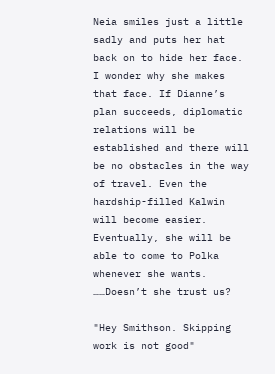Neia smiles just a little sadly and puts her hat back on to hide her face. I wonder why she makes that face. If Dianne’s plan succeeds, diplomatic relations will be established and there will be no obstacles in the way of travel. Even the hardship-filled Kalwin will become easier. Eventually, she will be able to come to Polka whenever she wants. ……Doesn’t she trust us?

"Hey Smithson. Skipping work is not good"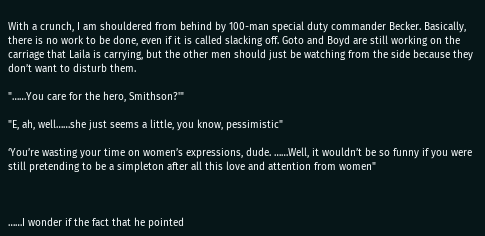With a crunch, I am shouldered from behind by 100-man special duty commander Becker. Basically, there is no work to be done, even if it is called slacking off. Goto and Boyd are still working on the carriage that Laila is carrying, but the other men should just be watching from the side because they don’t want to disturb them.

"……You care for the hero, Smithson?'"

"E, ah, well……she just seems a little, you know, pessimistic"

‘You’re wasting your time on women’s expressions, dude. ……Well, it wouldn’t be so funny if you were still pretending to be a simpleton after all this love and attention from women"



……I wonder if the fact that he pointed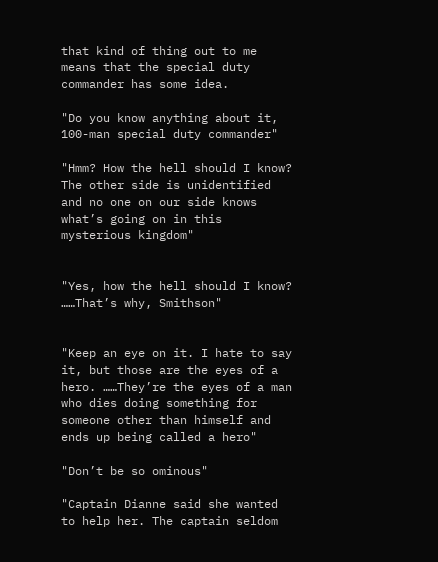that kind of thing out to me means that the special duty commander has some idea.

"Do you know anything about it, 100-man special duty commander"

"Hmm? How the hell should I know? The other side is unidentified and no one on our side knows what’s going on in this mysterious kingdom"


"Yes, how the hell should I know? ……That’s why, Smithson"


"Keep an eye on it. I hate to say it, but those are the eyes of a hero. ……They’re the eyes of a man who dies doing something for someone other than himself and ends up being called a hero"

"Don’t be so ominous"

"Captain Dianne said she wanted to help her. The captain seldom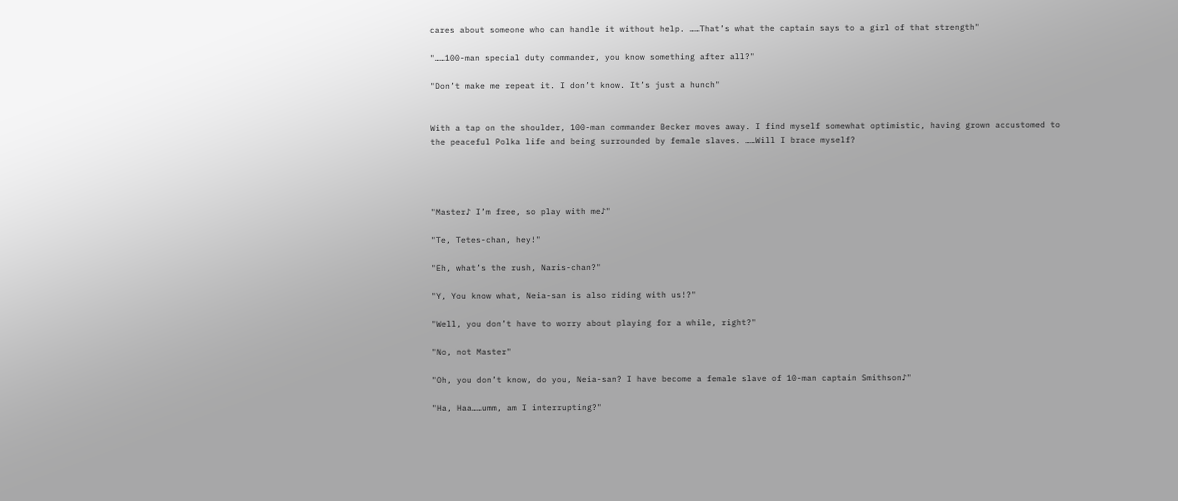cares about someone who can handle it without help. ……That’s what the captain says to a girl of that strength"

"……100-man special duty commander, you know something after all?"

"Don’t make me repeat it. I don’t know. It’s just a hunch"


With a tap on the shoulder, 100-man commander Becker moves away. I find myself somewhat optimistic, having grown accustomed to the peaceful Polka life and being surrounded by female slaves. ……Will I brace myself?




"Master♪ I’m free, so play with me♪"

"Te, Tetes-chan, hey!"

"Eh, what’s the rush, Naris-chan?"

"Y, You know what, Neia-san is also riding with us!?"

"Well, you don’t have to worry about playing for a while, right?"

"No, not Master"

"Oh, you don’t know, do you, Neia-san? I have become a female slave of 10-man captain Smithson♪"

"Ha, Haa……umm, am I interrupting?"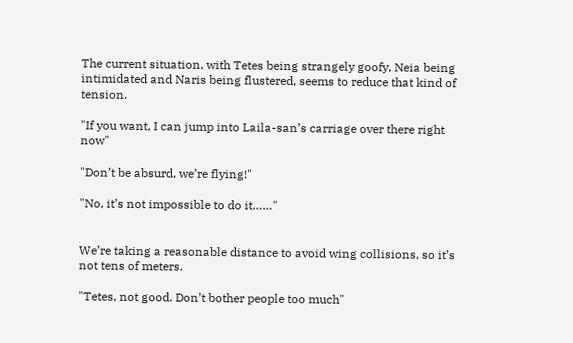The current situation, with Tetes being strangely goofy, Neia being intimidated and Naris being flustered, seems to reduce that kind of tension.

"If you want, I can jump into Laila-san’s carriage over there right now"

"Don’t be absurd, we’re flying!"

"No, it’s not impossible to do it……"


We’re taking a reasonable distance to avoid wing collisions, so it’s not tens of meters.

"Tetes, not good. Don’t bother people too much"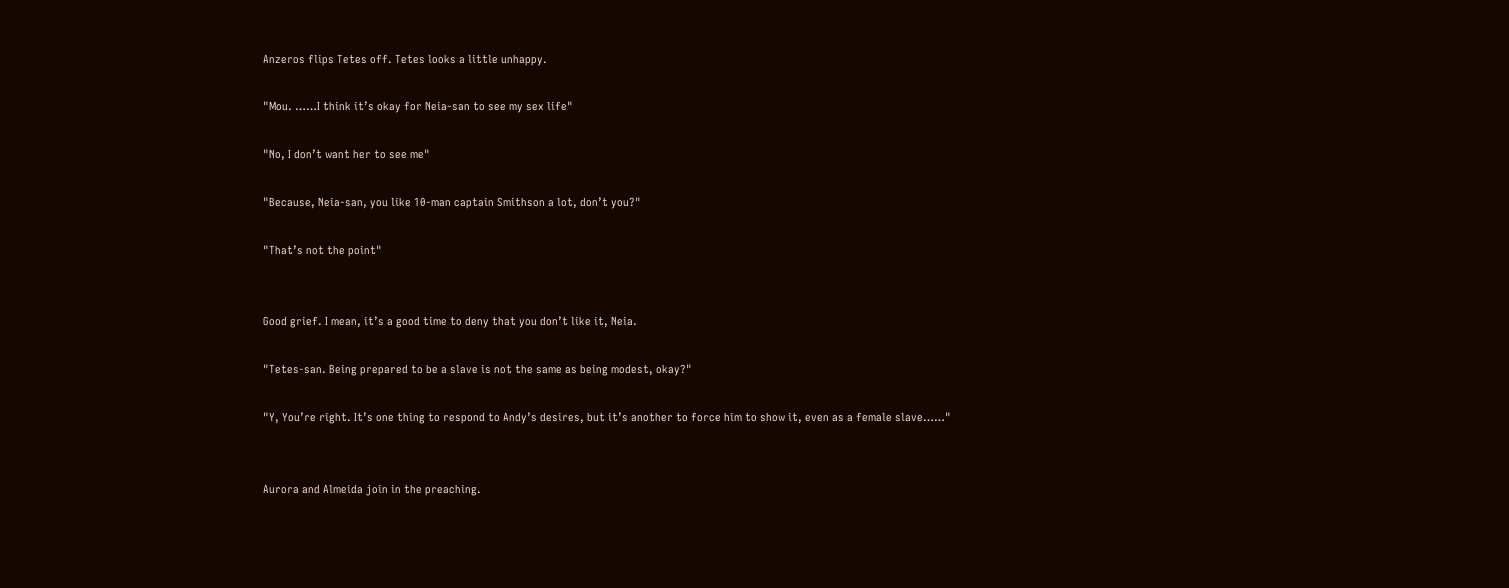Anzeros flips Tetes off. Tetes looks a little unhappy.

"Mou. ……I think it’s okay for Neia-san to see my sex life"

"No, I don’t want her to see me"

"Because, Neia-san, you like 10-man captain Smithson a lot, don’t you?"

"That’s not the point"


Good grief. I mean, it’s a good time to deny that you don’t like it, Neia.

"Tetes-san. Being prepared to be a slave is not the same as being modest, okay?"

"Y, You’re right. It’s one thing to respond to Andy’s desires, but it’s another to force him to show it, even as a female slave……"


Aurora and Almeida join in the preaching.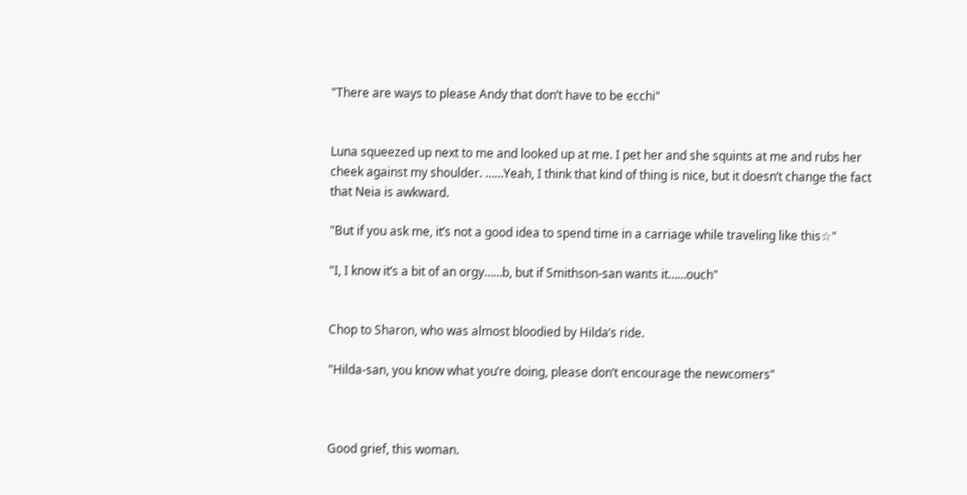"There are ways to please Andy that don’t have to be ecchi"


Luna squeezed up next to me and looked up at me. I pet her and she squints at me and rubs her cheek against my shoulder. ……Yeah, I think that kind of thing is nice, but it doesn’t change the fact that Neia is awkward.

"But if you ask me, it’s not a good idea to spend time in a carriage while traveling like this☆"

"I, I know it’s a bit of an orgy……b, but if Smithson-san wants it……ouch"


Chop to Sharon, who was almost bloodied by Hilda’s ride.

"Hilda-san, you know what you’re doing, please don’t encourage the newcomers"



Good grief, this woman.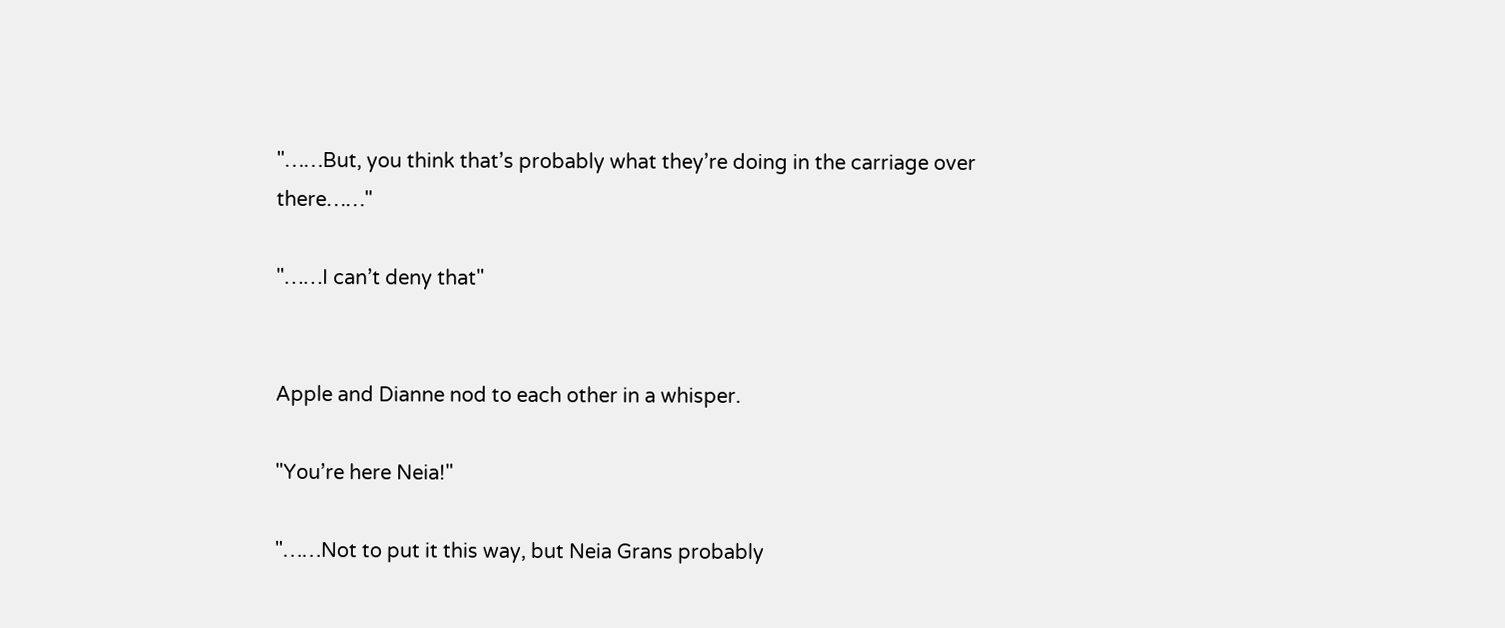"……But, you think that’s probably what they’re doing in the carriage over there……"

"……I can’t deny that"


Apple and Dianne nod to each other in a whisper.

"You’re here Neia!"

"……Not to put it this way, but Neia Grans probably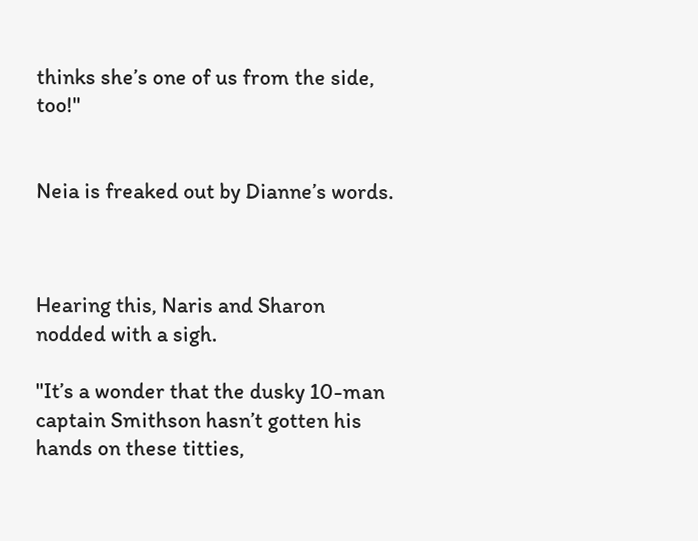thinks she’s one of us from the side, too!"


Neia is freaked out by Dianne’s words.



Hearing this, Naris and Sharon nodded with a sigh.

"It’s a wonder that the dusky 10-man captain Smithson hasn’t gotten his hands on these titties,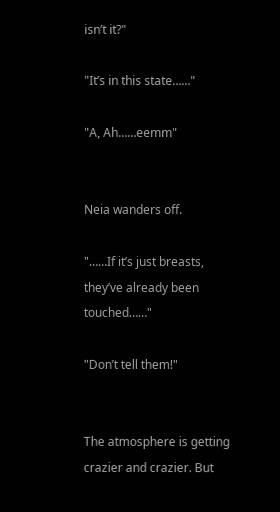isn’t it?"

"It’s in this state……"

"A, Ah……eemm"


Neia wanders off.

"……If it’s just breasts, they’ve already been touched……"

"Don’t tell them!"


The atmosphere is getting crazier and crazier. But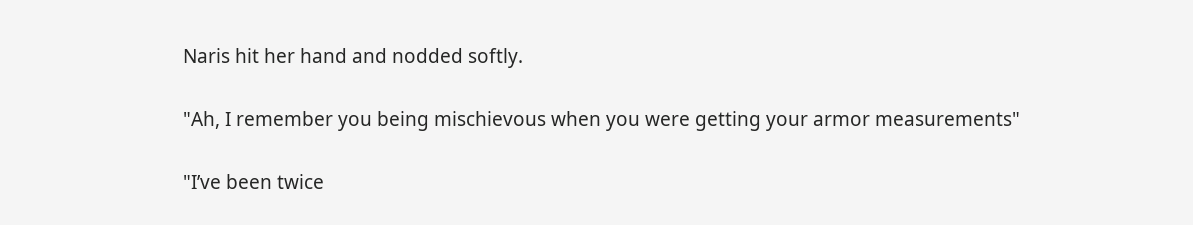Naris hit her hand and nodded softly.

"Ah, I remember you being mischievous when you were getting your armor measurements"

"I’ve been twice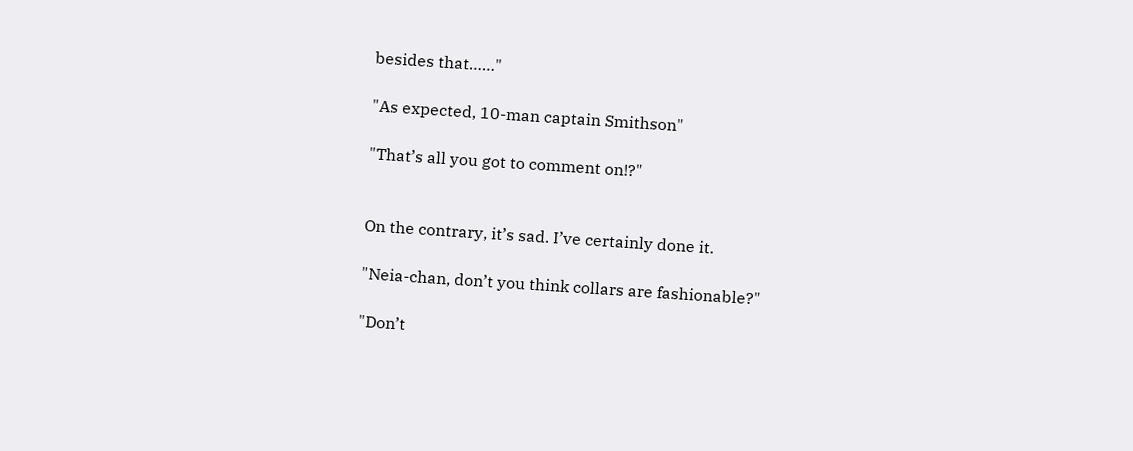besides that……"

"As expected, 10-man captain Smithson"

"That’s all you got to comment on!?"


On the contrary, it’s sad. I’ve certainly done it.

"Neia-chan, don’t you think collars are fashionable?"

"Don’t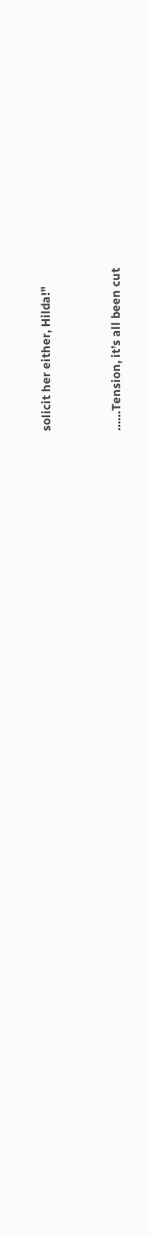solicit her either, Hilda!"


……Tension, it’s all been cut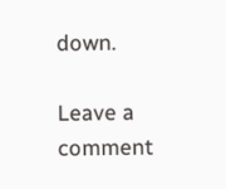down.

Leave a comment